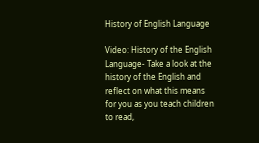History of English Language

Video: History of the English Language- Take a look at the history of the English and reflect on what this means for you as you teach children to read,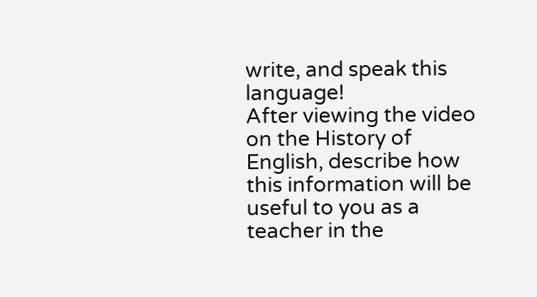write, and speak this language!
After viewing the video on the History of English, describe how this information will be useful to you as a teacher in the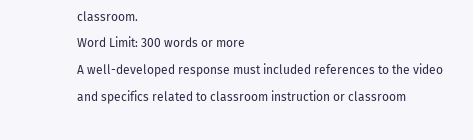classroom.
Word Limit: 300 words or more
A well-developed response must included references to the video and specifics related to classroom instruction or classroom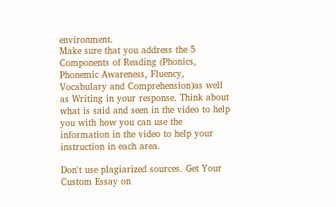environment.
Make sure that you address the 5 Components of Reading (Phonics, Phonemic Awareness, Fluency, Vocabulary and Comprehension)as well as Writing in your response. Think about what is said and seen in the video to help you with how you can use the information in the video to help your instruction in each area.

Don't use plagiarized sources. Get Your Custom Essay on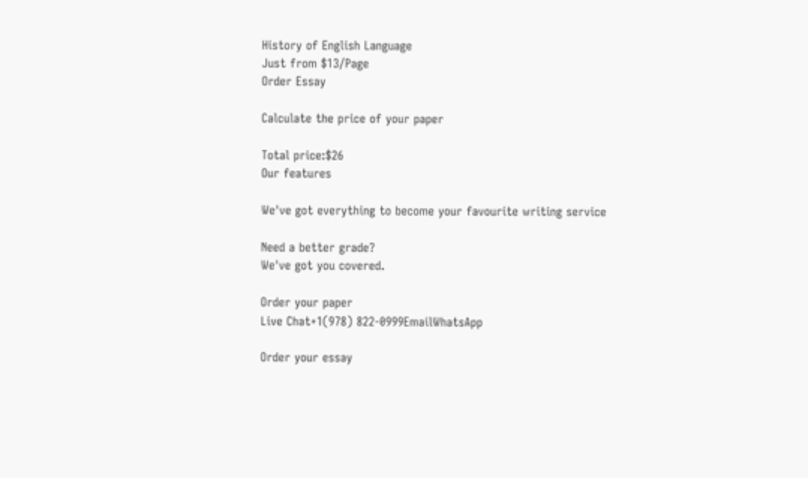History of English Language
Just from $13/Page
Order Essay

Calculate the price of your paper

Total price:$26
Our features

We've got everything to become your favourite writing service

Need a better grade?
We've got you covered.

Order your paper
Live Chat+1(978) 822-0999EmailWhatsApp

Order your essay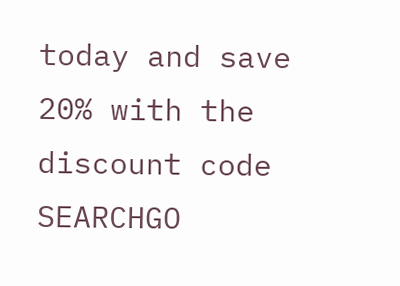today and save 20% with the discount code SEARCHGO